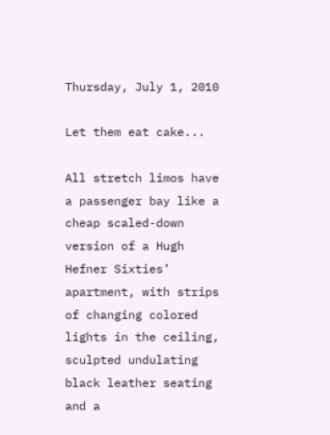Thursday, July 1, 2010

Let them eat cake...

All stretch limos have a passenger bay like a cheap scaled-down version of a Hugh Hefner Sixties’ apartment, with strips of changing colored lights in the ceiling, sculpted undulating black leather seating and a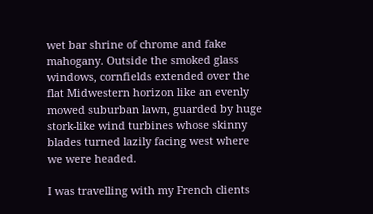wet bar shrine of chrome and fake mahogany. Outside the smoked glass windows, cornfields extended over the flat Midwestern horizon like an evenly mowed suburban lawn, guarded by huge stork-like wind turbines whose skinny blades turned lazily facing west where we were headed.

I was travelling with my French clients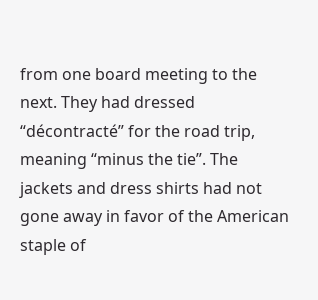from one board meeting to the next. They had dressed “décontracté” for the road trip, meaning “minus the tie”. The jackets and dress shirts had not gone away in favor of the American staple of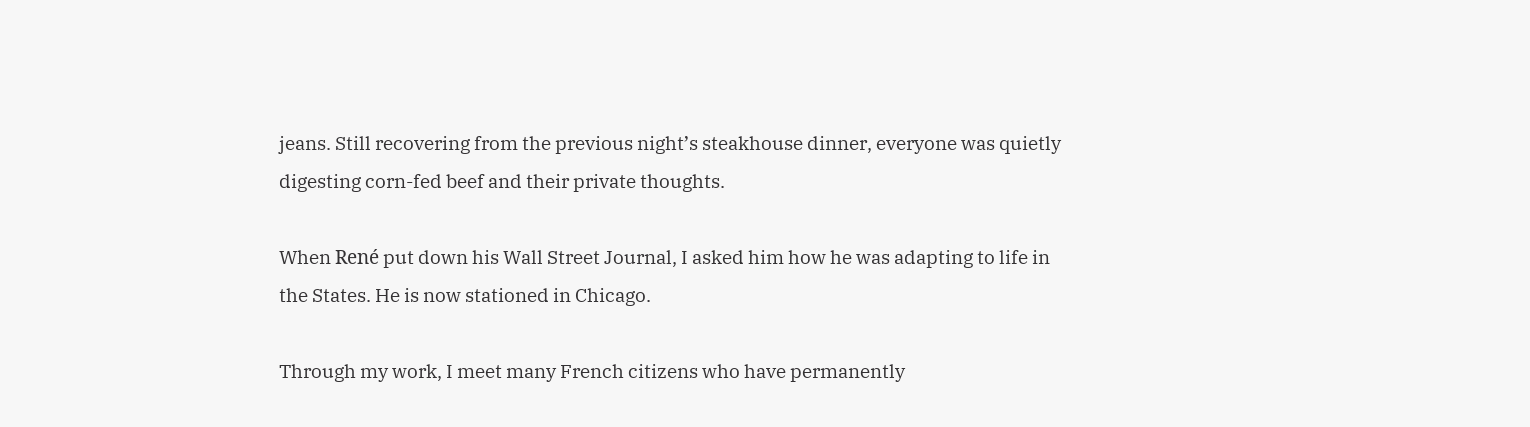jeans. Still recovering from the previous night’s steakhouse dinner, everyone was quietly digesting corn-fed beef and their private thoughts.

When René put down his Wall Street Journal, I asked him how he was adapting to life in the States. He is now stationed in Chicago.

Through my work, I meet many French citizens who have permanently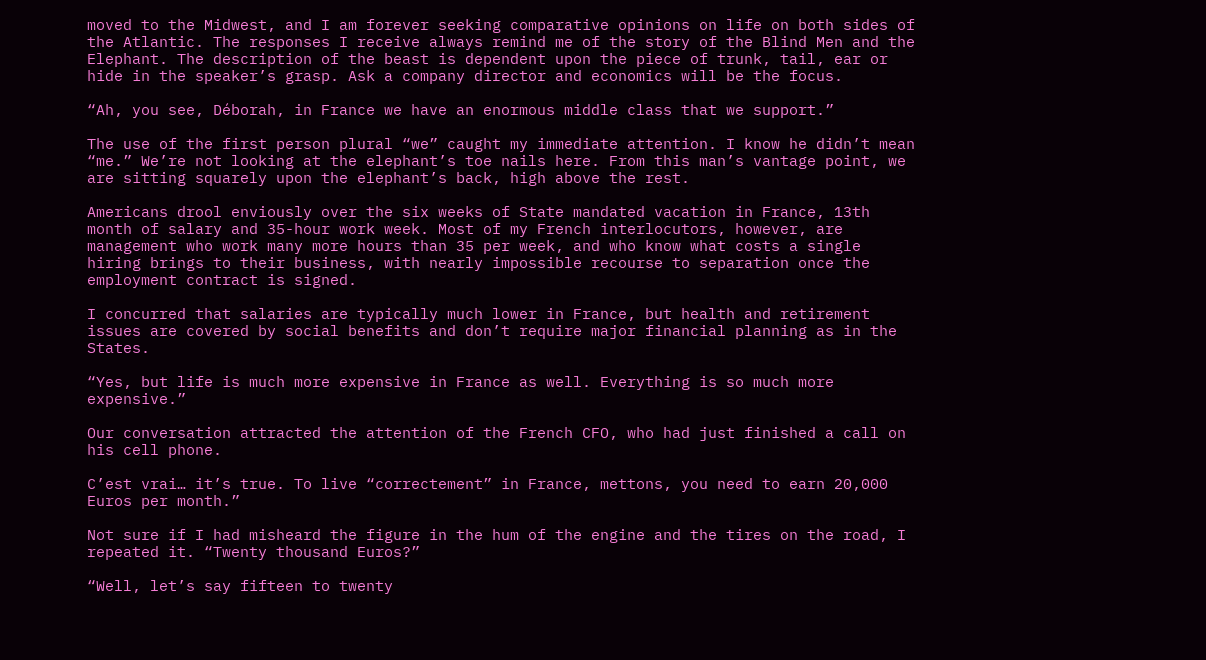moved to the Midwest, and I am forever seeking comparative opinions on life on both sides of the Atlantic. The responses I receive always remind me of the story of the Blind Men and the Elephant. The description of the beast is dependent upon the piece of trunk, tail, ear or hide in the speaker’s grasp. Ask a company director and economics will be the focus.

“Ah, you see, Déborah, in France we have an enormous middle class that we support.”

The use of the first person plural “we” caught my immediate attention. I know he didn’t mean “me.” We’re not looking at the elephant’s toe nails here. From this man’s vantage point, we are sitting squarely upon the elephant’s back, high above the rest.

Americans drool enviously over the six weeks of State mandated vacation in France, 13th month of salary and 35-hour work week. Most of my French interlocutors, however, are management who work many more hours than 35 per week, and who know what costs a single hiring brings to their business, with nearly impossible recourse to separation once the employment contract is signed.

I concurred that salaries are typically much lower in France, but health and retirement issues are covered by social benefits and don’t require major financial planning as in the States.

“Yes, but life is much more expensive in France as well. Everything is so much more expensive.”

Our conversation attracted the attention of the French CFO, who had just finished a call on his cell phone.

C’est vrai… it’s true. To live “correctement” in France, mettons, you need to earn 20,000 Euros per month.”

Not sure if I had misheard the figure in the hum of the engine and the tires on the road, I repeated it. “Twenty thousand Euros?”

“Well, let’s say fifteen to twenty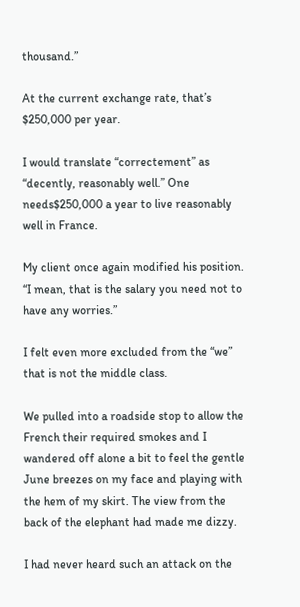thousand.”

At the current exchange rate, that’s $250,000 per year.

I would translate “correctement” as “decently, reasonably well.” One needs$250,000 a year to live reasonably well in France.

My client once again modified his position. “I mean, that is the salary you need not to have any worries.”

I felt even more excluded from the “we” that is not the middle class.

We pulled into a roadside stop to allow the French their required smokes and I wandered off alone a bit to feel the gentle June breezes on my face and playing with the hem of my skirt. The view from the back of the elephant had made me dizzy.

I had never heard such an attack on the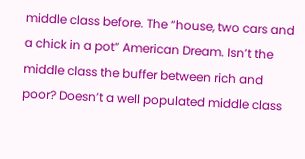middle class before. The “house, two cars and a chick in a pot” American Dream. Isn’t the middle class the buffer between rich and poor? Doesn’t a well populated middle class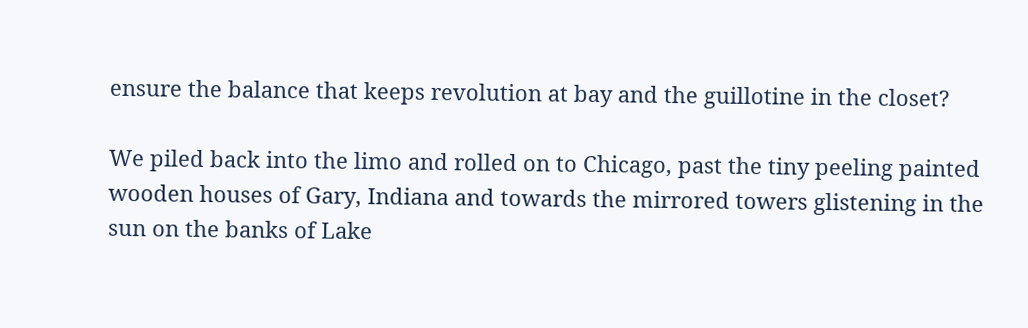ensure the balance that keeps revolution at bay and the guillotine in the closet?

We piled back into the limo and rolled on to Chicago, past the tiny peeling painted wooden houses of Gary, Indiana and towards the mirrored towers glistening in the sun on the banks of Lake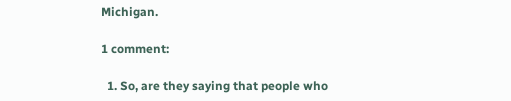Michigan.

1 comment:

  1. So, are they saying that people who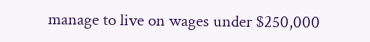manage to live on wages under $250,000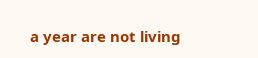a year are not living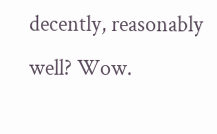decently, reasonably well? Wow.